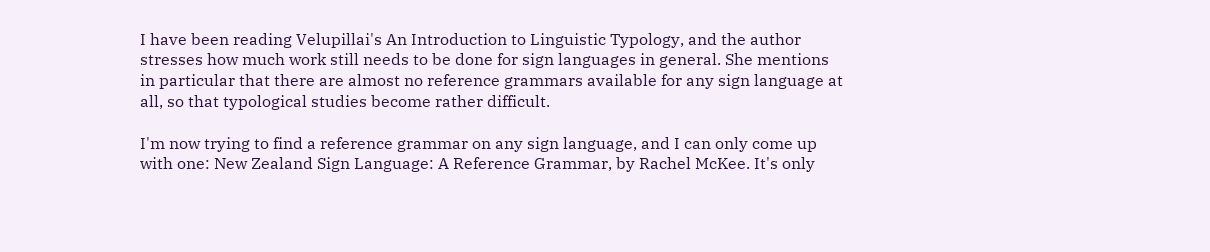I have been reading Velupillai's An Introduction to Linguistic Typology, and the author stresses how much work still needs to be done for sign languages in general. She mentions in particular that there are almost no reference grammars available for any sign language at all, so that typological studies become rather difficult.

I'm now trying to find a reference grammar on any sign language, and I can only come up with one: New Zealand Sign Language: A Reference Grammar, by Rachel McKee. It's only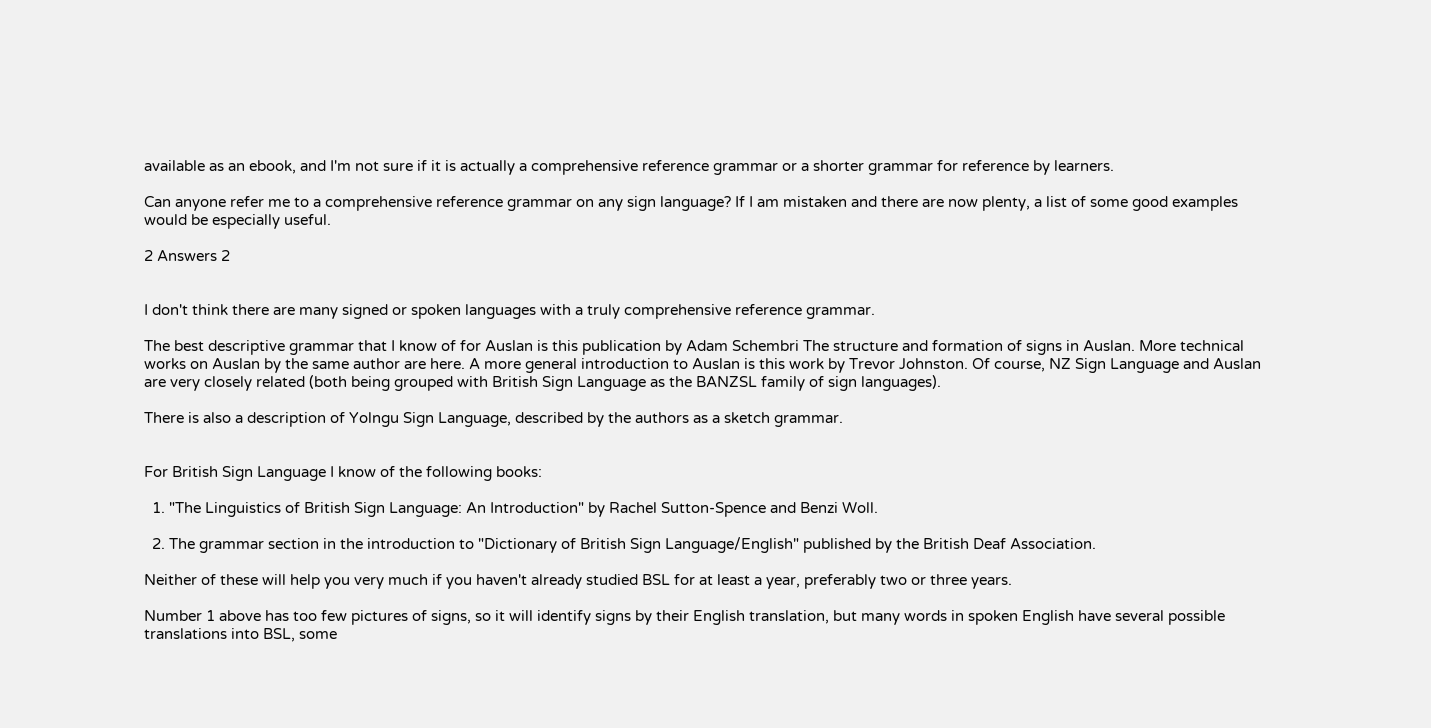available as an ebook, and I'm not sure if it is actually a comprehensive reference grammar or a shorter grammar for reference by learners.

Can anyone refer me to a comprehensive reference grammar on any sign language? If I am mistaken and there are now plenty, a list of some good examples would be especially useful.

2 Answers 2


I don't think there are many signed or spoken languages with a truly comprehensive reference grammar.

The best descriptive grammar that I know of for Auslan is this publication by Adam Schembri The structure and formation of signs in Auslan. More technical works on Auslan by the same author are here. A more general introduction to Auslan is this work by Trevor Johnston. Of course, NZ Sign Language and Auslan are very closely related (both being grouped with British Sign Language as the BANZSL family of sign languages).

There is also a description of Yolngu Sign Language, described by the authors as a sketch grammar.


For British Sign Language I know of the following books:

  1. "The Linguistics of British Sign Language: An Introduction" by Rachel Sutton-Spence and Benzi Woll.

  2. The grammar section in the introduction to "Dictionary of British Sign Language/English" published by the British Deaf Association.

Neither of these will help you very much if you haven't already studied BSL for at least a year, preferably two or three years.

Number 1 above has too few pictures of signs, so it will identify signs by their English translation, but many words in spoken English have several possible translations into BSL, some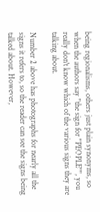being regionalisms, others just plain synonyms, so when the authors say "the sign for "PEOPLE"", you really don't know which of the various signs they are talking about.

Number 2 above has photographs for nearly all the signs it refers to, so the reader can see the signs being talked about. However,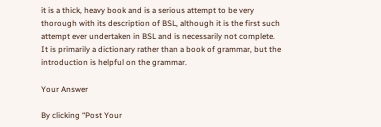it is a thick, heavy book and is a serious attempt to be very thorough with its description of BSL, although it is the first such attempt ever undertaken in BSL and is necessarily not complete. It is primarily a dictionary rather than a book of grammar, but the introduction is helpful on the grammar.

Your Answer

By clicking “Post Your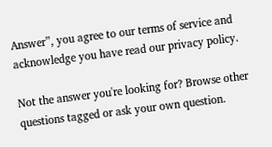Answer”, you agree to our terms of service and acknowledge you have read our privacy policy.

Not the answer you're looking for? Browse other questions tagged or ask your own question.